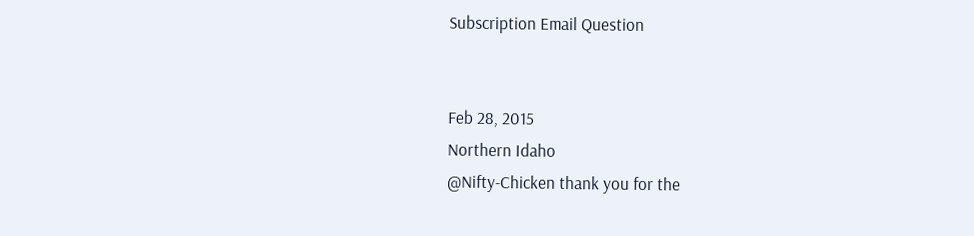Subscription Email Question


Feb 28, 2015
Northern Idaho
@Nifty-Chicken thank you for the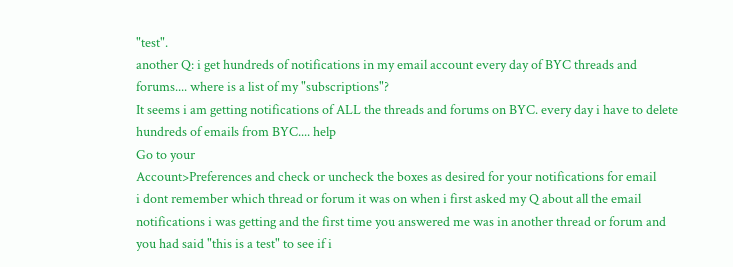"test".
another Q: i get hundreds of notifications in my email account every day of BYC threads and forums.... where is a list of my "subscriptions"?
It seems i am getting notifications of ALL the threads and forums on BYC. every day i have to delete hundreds of emails from BYC.... help
Go to your
Account>Preferences and check or uncheck the boxes as desired for your notifications for email
i dont remember which thread or forum it was on when i first asked my Q about all the email notifications i was getting and the first time you answered me was in another thread or forum and you had said "this is a test" to see if i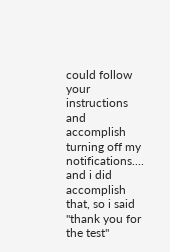could follow your instructions and accomplish turning off my notifications.... and i did accomplish that, so i said "thank you for the test"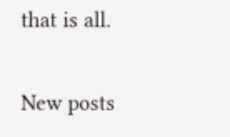that is all.

New posts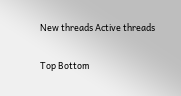New threads Active threads

Top Bottom